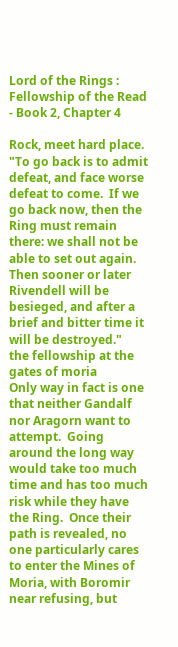Lord of the Rings : Fellowship of the Read - Book 2, Chapter 4

Rock, meet hard place.
"To go back is to admit defeat, and face worse defeat to come.  If we go back now, then the Ring must remain there: we shall not be able to set out again.  Then sooner or later Rivendell will be besieged, and after a brief and bitter time it will be destroyed."
the fellowship at the gates of moria
Only way in fact is one that neither Gandalf nor Aragorn want to attempt.  Going around the long way would take too much time and has too much risk while they have the Ring.  Once their path is revealed, no one particularly cares to enter the Mines of Moria, with Boromir near refusing, but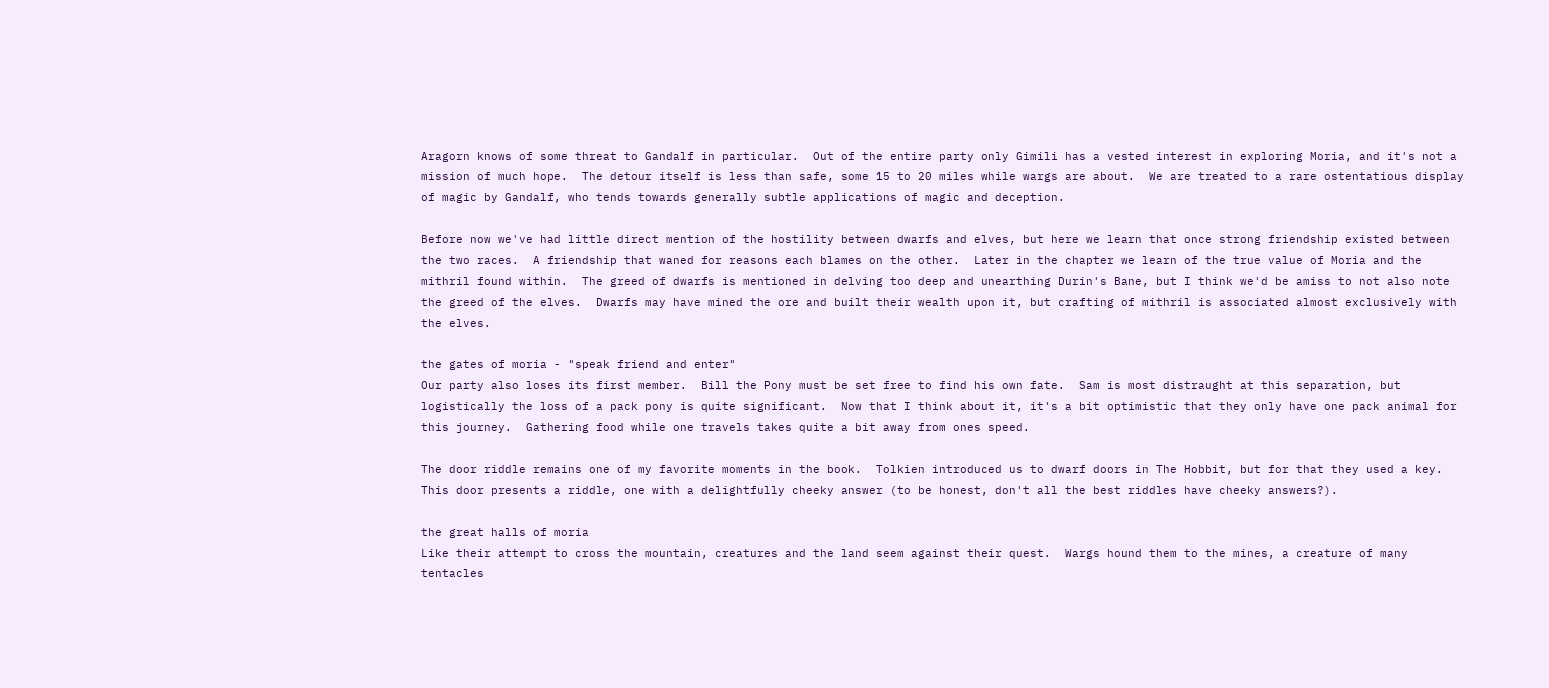Aragorn knows of some threat to Gandalf in particular.  Out of the entire party only Gimili has a vested interest in exploring Moria, and it's not a mission of much hope.  The detour itself is less than safe, some 15 to 20 miles while wargs are about.  We are treated to a rare ostentatious display of magic by Gandalf, who tends towards generally subtle applications of magic and deception.

Before now we've had little direct mention of the hostility between dwarfs and elves, but here we learn that once strong friendship existed between the two races.  A friendship that waned for reasons each blames on the other.  Later in the chapter we learn of the true value of Moria and the mithril found within.  The greed of dwarfs is mentioned in delving too deep and unearthing Durin's Bane, but I think we'd be amiss to not also note the greed of the elves.  Dwarfs may have mined the ore and built their wealth upon it, but crafting of mithril is associated almost exclusively with the elves.

the gates of moria - "speak friend and enter"
Our party also loses its first member.  Bill the Pony must be set free to find his own fate.  Sam is most distraught at this separation, but logistically the loss of a pack pony is quite significant.  Now that I think about it, it's a bit optimistic that they only have one pack animal for this journey.  Gathering food while one travels takes quite a bit away from ones speed.

The door riddle remains one of my favorite moments in the book.  Tolkien introduced us to dwarf doors in The Hobbit, but for that they used a key.  This door presents a riddle, one with a delightfully cheeky answer (to be honest, don't all the best riddles have cheeky answers?).

the great halls of moria
Like their attempt to cross the mountain, creatures and the land seem against their quest.  Wargs hound them to the mines, a creature of many tentacles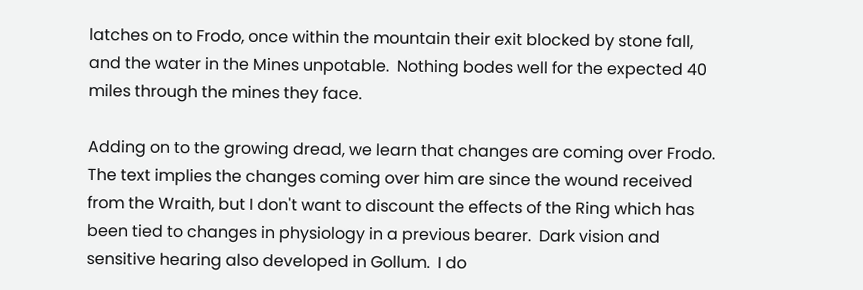latches on to Frodo, once within the mountain their exit blocked by stone fall, and the water in the Mines unpotable.  Nothing bodes well for the expected 40 miles through the mines they face.

Adding on to the growing dread, we learn that changes are coming over Frodo.  The text implies the changes coming over him are since the wound received from the Wraith, but I don't want to discount the effects of the Ring which has been tied to changes in physiology in a previous bearer.  Dark vision and sensitive hearing also developed in Gollum.  I do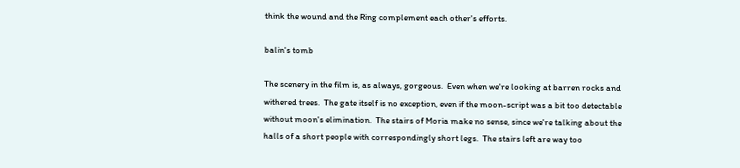think the wound and the Ring complement each other's efforts.

balin's tomb

The scenery in the film is, as always, gorgeous.  Even when we're looking at barren rocks and withered trees.  The gate itself is no exception, even if the moon-script was a bit too detectable without moon's elimination.  The stairs of Moria make no sense, since we're talking about the halls of a short people with correspondingly short legs.  The stairs left are way too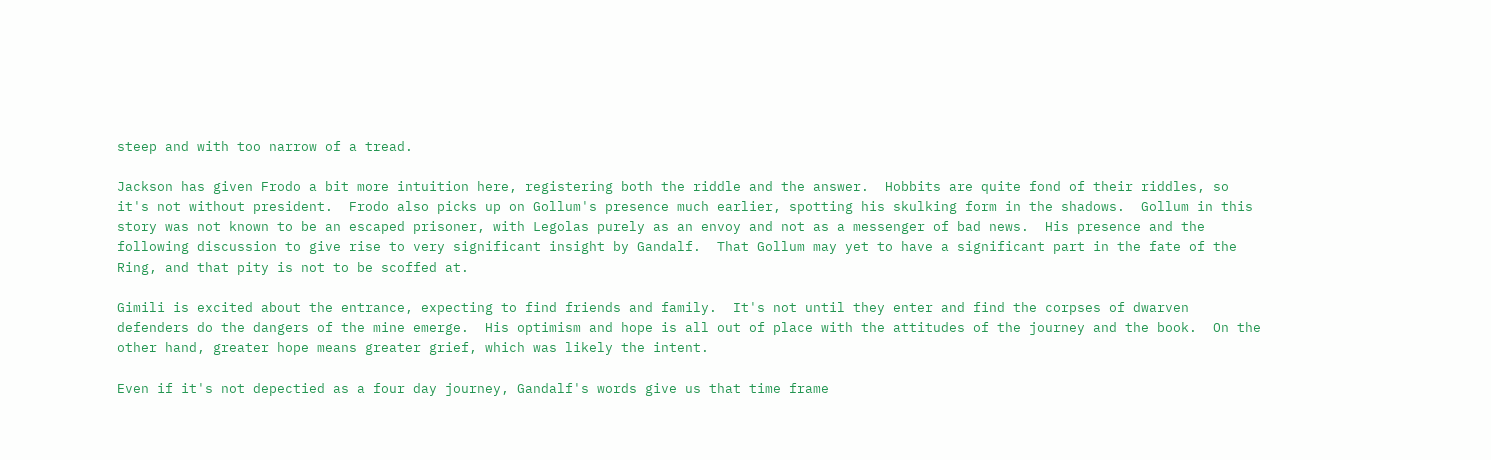steep and with too narrow of a tread.

Jackson has given Frodo a bit more intuition here, registering both the riddle and the answer.  Hobbits are quite fond of their riddles, so it's not without president.  Frodo also picks up on Gollum's presence much earlier, spotting his skulking form in the shadows.  Gollum in this story was not known to be an escaped prisoner, with Legolas purely as an envoy and not as a messenger of bad news.  His presence and the following discussion to give rise to very significant insight by Gandalf.  That Gollum may yet to have a significant part in the fate of the Ring, and that pity is not to be scoffed at.

Gimili is excited about the entrance, expecting to find friends and family.  It's not until they enter and find the corpses of dwarven defenders do the dangers of the mine emerge.  His optimism and hope is all out of place with the attitudes of the journey and the book.  On the other hand, greater hope means greater grief, which was likely the intent.

Even if it's not depectied as a four day journey, Gandalf's words give us that time frame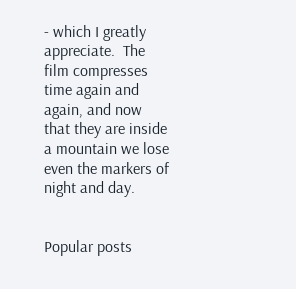- which I greatly appreciate.  The film compresses time again and again, and now that they are inside a mountain we lose even the markers of night and day.


Popular posts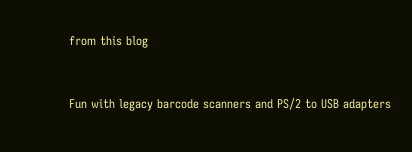from this blog


Fun with legacy barcode scanners and PS/2 to USB adapters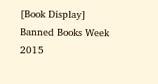[Book Display] Banned Books Week 2015